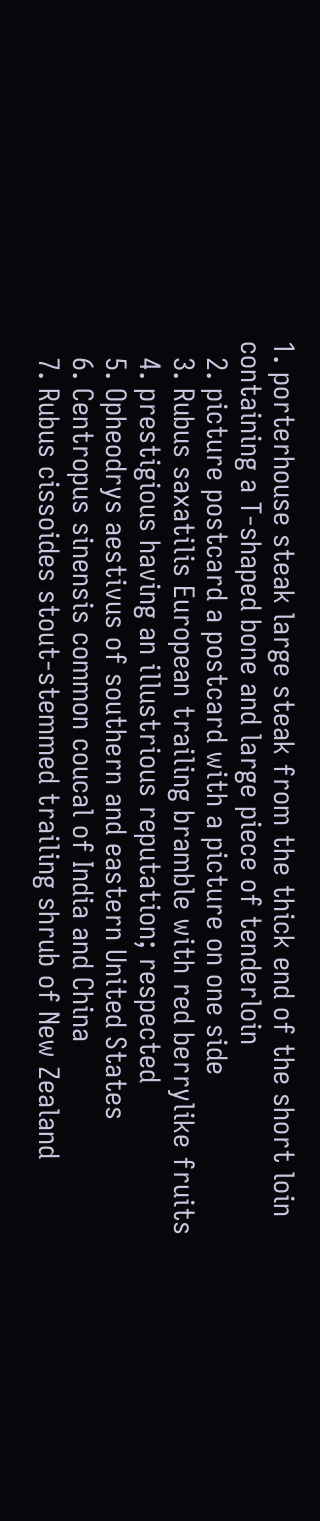1. porterhouse steak large steak from the thick end of the short loin containing a T-shaped bone and large piece of tenderloin
  2. picture postcard a postcard with a picture on one side
  3. Rubus saxatilis European trailing bramble with red berrylike fruits
  4. prestigious having an illustrious reputation; respected
  5. Opheodrys aestivus of southern and eastern United States
  6. Centropus sinensis common coucal of India and China
  7. Rubus cissoides stout-stemmed trailing shrub of New Zealand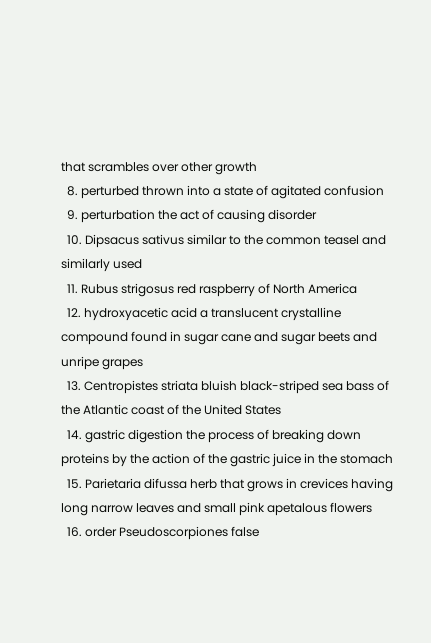that scrambles over other growth
  8. perturbed thrown into a state of agitated confusion
  9. perturbation the act of causing disorder
  10. Dipsacus sativus similar to the common teasel and similarly used
  11. Rubus strigosus red raspberry of North America
  12. hydroxyacetic acid a translucent crystalline compound found in sugar cane and sugar beets and unripe grapes
  13. Centropistes striata bluish black-striped sea bass of the Atlantic coast of the United States
  14. gastric digestion the process of breaking down proteins by the action of the gastric juice in the stomach
  15. Parietaria difussa herb that grows in crevices having long narrow leaves and small pink apetalous flowers
  16. order Pseudoscorpiones false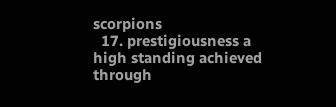scorpions
  17. prestigiousness a high standing achieved through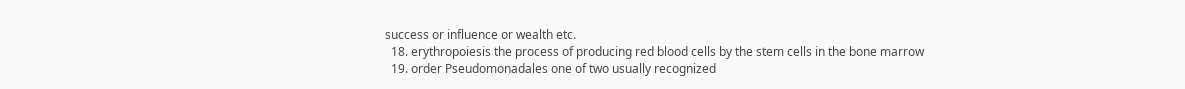success or influence or wealth etc.
  18. erythropoiesis the process of producing red blood cells by the stem cells in the bone marrow
  19. order Pseudomonadales one of two usually recognized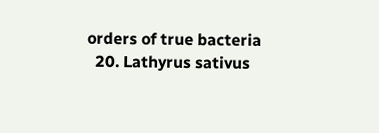orders of true bacteria
  20. Lathyrus sativus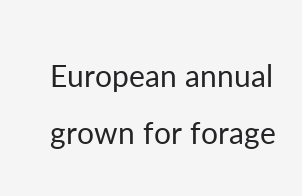European annual grown for forage